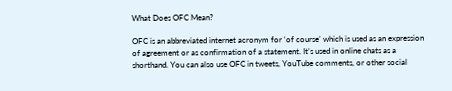What Does OFC Mean?

OFC is an abbreviated internet acronym for ‘of course’ which is used as an expression of agreement or as confirmation of a statement. It’s used in online chats as a shorthand. You can also use OFC in tweets, YouTube comments, or other social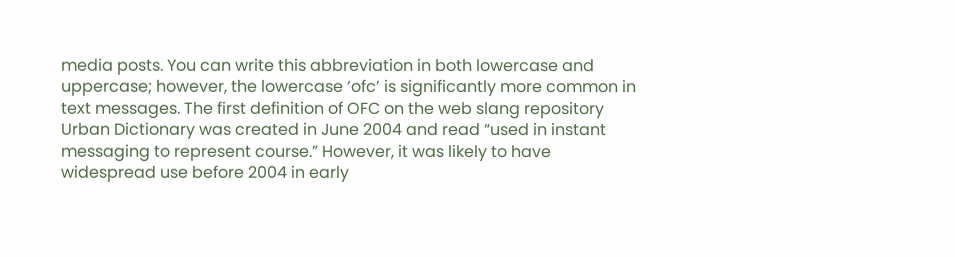media posts. You can write this abbreviation in both lowercase and uppercase; however, the lowercase ‘ofc’ is significantly more common in text messages. The first definition of OFC on the web slang repository Urban Dictionary was created in June 2004 and read “used in instant messaging to represent course.” However, it was likely to have widespread use before 2004 in early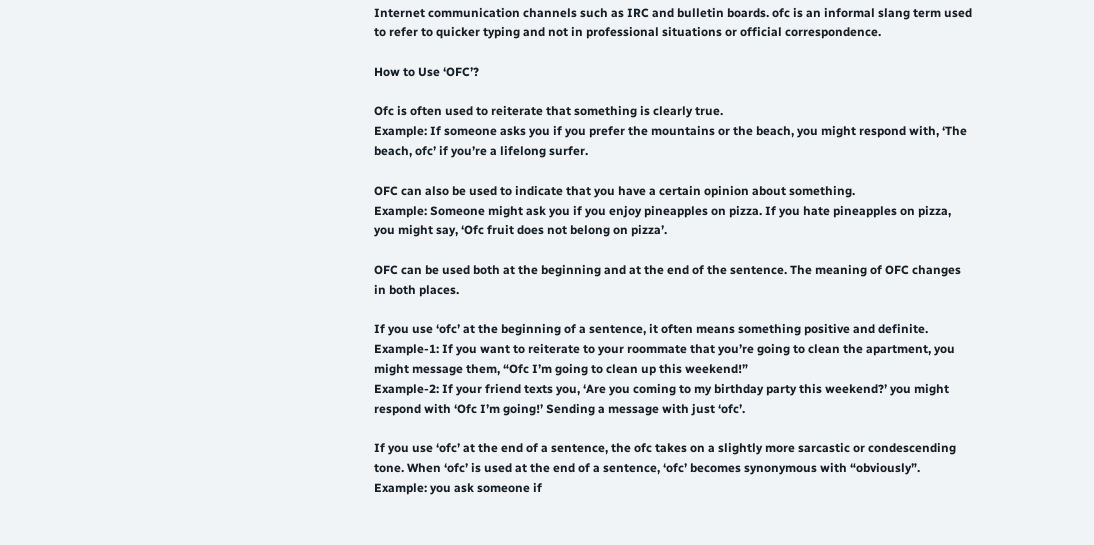Internet communication channels such as IRC and bulletin boards. ofc is an informal slang term used to refer to quicker typing and not in professional situations or official correspondence.

How to Use ‘OFC’?

Ofc is often used to reiterate that something is clearly true.
Example: If someone asks you if you prefer the mountains or the beach, you might respond with, ‘The beach, ofc’ if you’re a lifelong surfer.

OFC can also be used to indicate that you have a certain opinion about something.
Example: Someone might ask you if you enjoy pineapples on pizza. If you hate pineapples on pizza, you might say, ‘Ofc fruit does not belong on pizza’.

OFC can be used both at the beginning and at the end of the sentence. The meaning of OFC changes in both places.

If you use ‘ofc’ at the beginning of a sentence, it often means something positive and definite.
Example-1: If you want to reiterate to your roommate that you’re going to clean the apartment, you might message them, “Ofc I’m going to clean up this weekend!”
Example-2: If your friend texts you, ‘Are you coming to my birthday party this weekend?’ you might respond with ‘Ofc I’m going!’ Sending a message with just ‘ofc’.

If you use ‘ofc’ at the end of a sentence, the ofc takes on a slightly more sarcastic or condescending tone. When ‘ofc’ is used at the end of a sentence, ‘ofc’ becomes synonymous with “obviously”.
Example: you ask someone if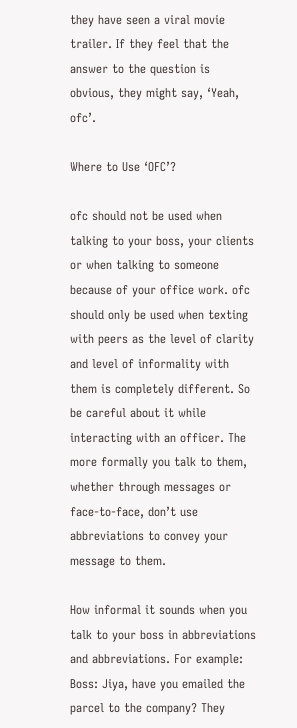they have seen a viral movie trailer. If they feel that the answer to the question is obvious, they might say, ‘Yeah, ofc’.

Where to Use ‘OFC’?

ofc should not be used when talking to your boss, your clients or when talking to someone because of your office work. ofc should only be used when texting with peers as the level of clarity and level of informality with them is completely different. So be careful about it while interacting with an officer. The more formally you talk to them, whether through messages or face-to-face, don’t use abbreviations to convey your message to them.

How informal it sounds when you talk to your boss in abbreviations and abbreviations. For example:
Boss: Jiya, have you emailed the parcel to the company? They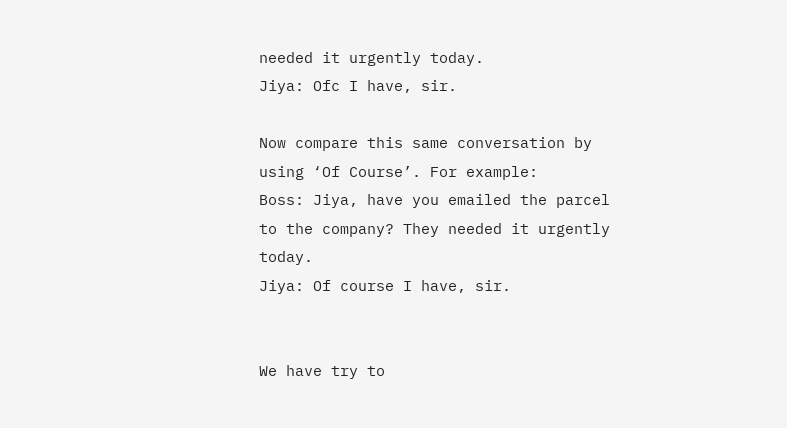needed it urgently today.
Jiya: Ofc I have, sir.

Now compare this same conversation by using ‘Of Course’. For example:
Boss: Jiya, have you emailed the parcel to the company? They needed it urgently today.
Jiya: Of course I have, sir.


We have try to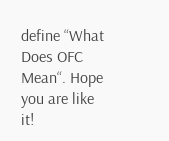define “What Does OFC Mean“. Hope you are like it!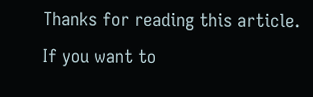Thanks for reading this article. If you want to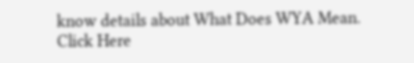know details about What Does WYA Mean. Click Here